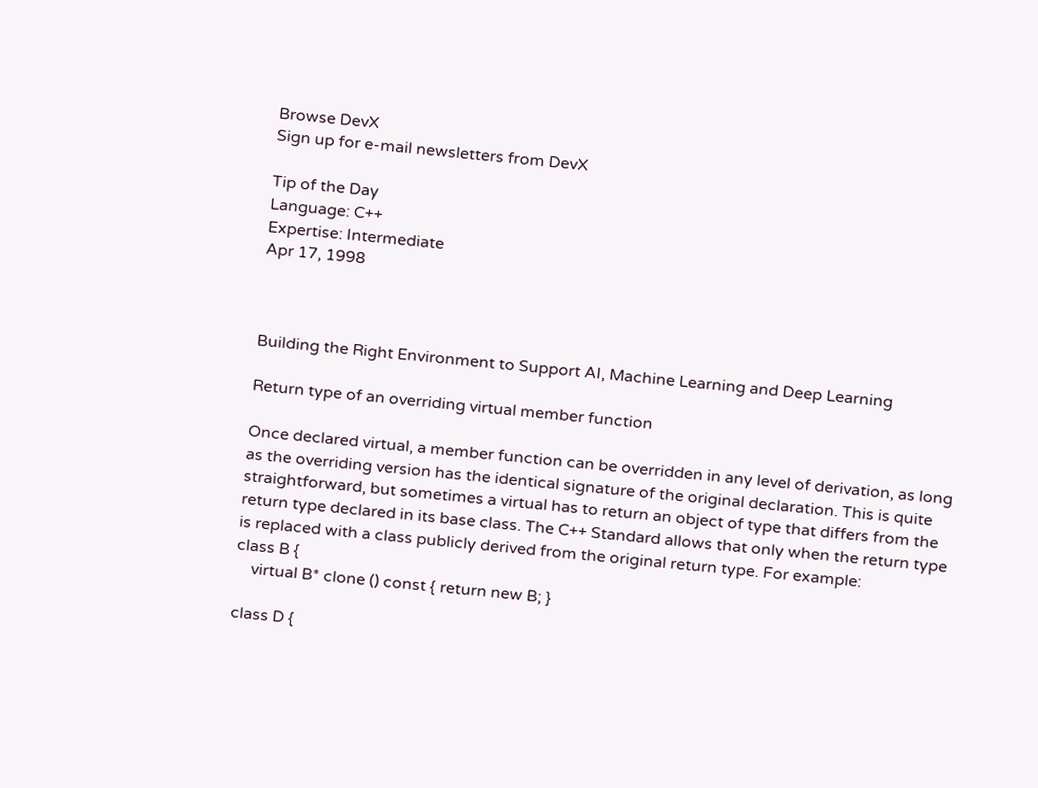Browse DevX
Sign up for e-mail newsletters from DevX

Tip of the Day
Language: C++
Expertise: Intermediate
Apr 17, 1998



Building the Right Environment to Support AI, Machine Learning and Deep Learning

Return type of an overriding virtual member function

Once declared virtual, a member function can be overridden in any level of derivation, as long as the overriding version has the identical signature of the original declaration. This is quite straightforward, but sometimes a virtual has to return an object of type that differs from the return type declared in its base class. The C++ Standard allows that only when the return type is replaced with a class publicly derived from the original return type. For example:
class B {
    virtual B* clone () const { return new B; }

class D {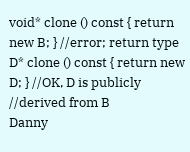void* clone () const { return new B; } //error; return type
D* clone () const { return new D; } //OK, D is publicly
//derived from B
Danny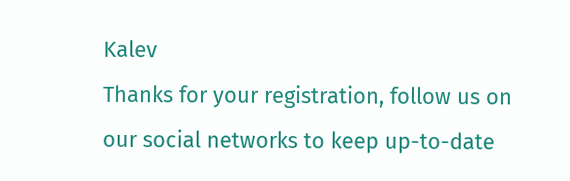Kalev
Thanks for your registration, follow us on our social networks to keep up-to-date